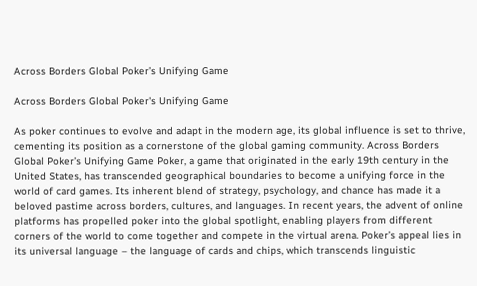Across Borders Global Poker’s Unifying Game

Across Borders Global Poker's Unifying Game

As poker continues to evolve and adapt in the modern age, its global influence is set to thrive, cementing its position as a cornerstone of the global gaming community. Across Borders Global Poker’s Unifying Game Poker, a game that originated in the early 19th century in the United States, has transcended geographical boundaries to become a unifying force in the world of card games. Its inherent blend of strategy, psychology, and chance has made it a beloved pastime across borders, cultures, and languages. In recent years, the advent of online platforms has propelled poker into the global spotlight, enabling players from different corners of the world to come together and compete in the virtual arena. Poker’s appeal lies in its universal language – the language of cards and chips, which transcends linguistic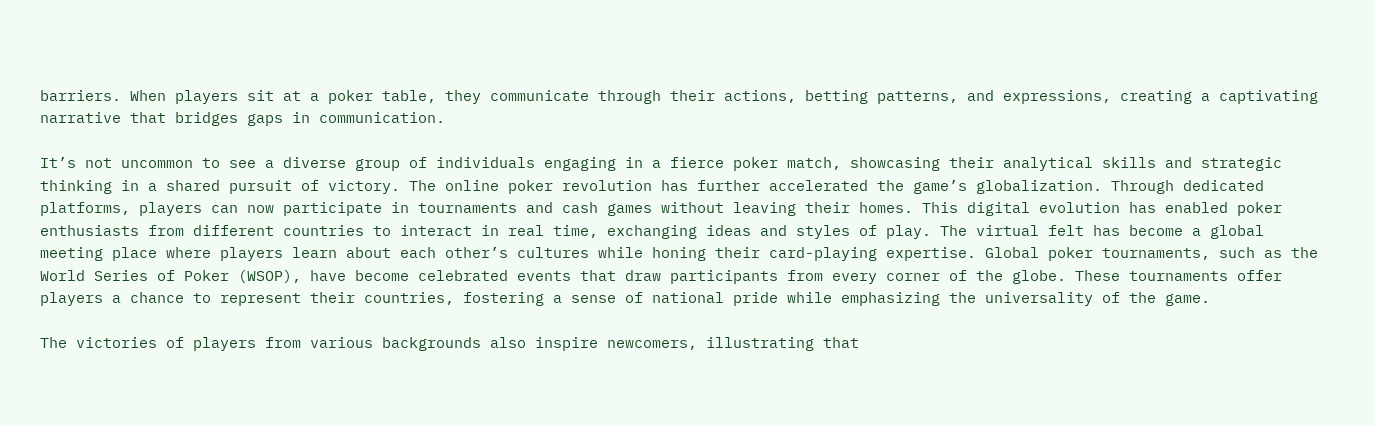barriers. When players sit at a poker table, they communicate through their actions, betting patterns, and expressions, creating a captivating narrative that bridges gaps in communication.

It’s not uncommon to see a diverse group of individuals engaging in a fierce poker match, showcasing their analytical skills and strategic thinking in a shared pursuit of victory. The online poker revolution has further accelerated the game’s globalization. Through dedicated platforms, players can now participate in tournaments and cash games without leaving their homes. This digital evolution has enabled poker enthusiasts from different countries to interact in real time, exchanging ideas and styles of play. The virtual felt has become a global meeting place where players learn about each other’s cultures while honing their card-playing expertise. Global poker tournaments, such as the World Series of Poker (WSOP), have become celebrated events that draw participants from every corner of the globe. These tournaments offer players a chance to represent their countries, fostering a sense of national pride while emphasizing the universality of the game.

The victories of players from various backgrounds also inspire newcomers, illustrating that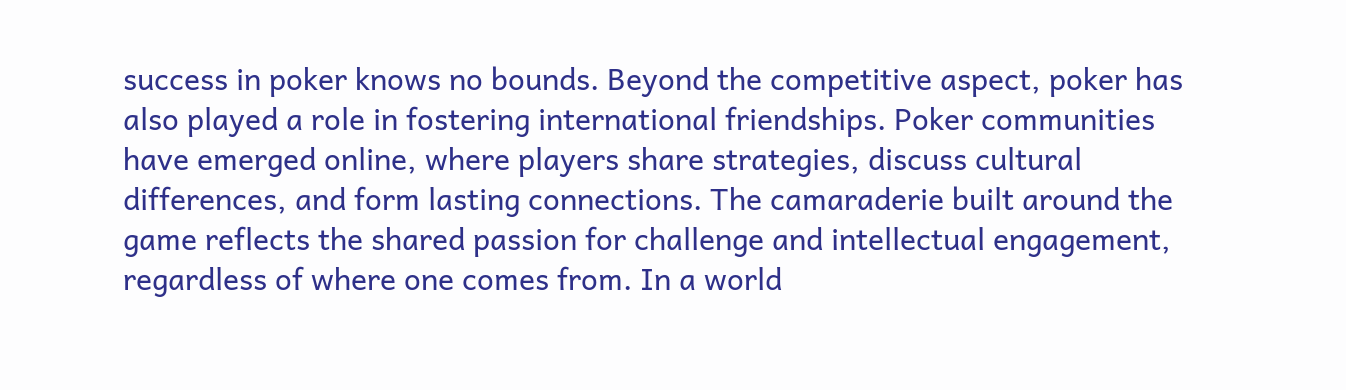success in poker knows no bounds. Beyond the competitive aspect, poker has also played a role in fostering international friendships. Poker communities have emerged online, where players share strategies, discuss cultural differences, and form lasting connections. The camaraderie built around the game reflects the shared passion for challenge and intellectual engagement, regardless of where one comes from. In a world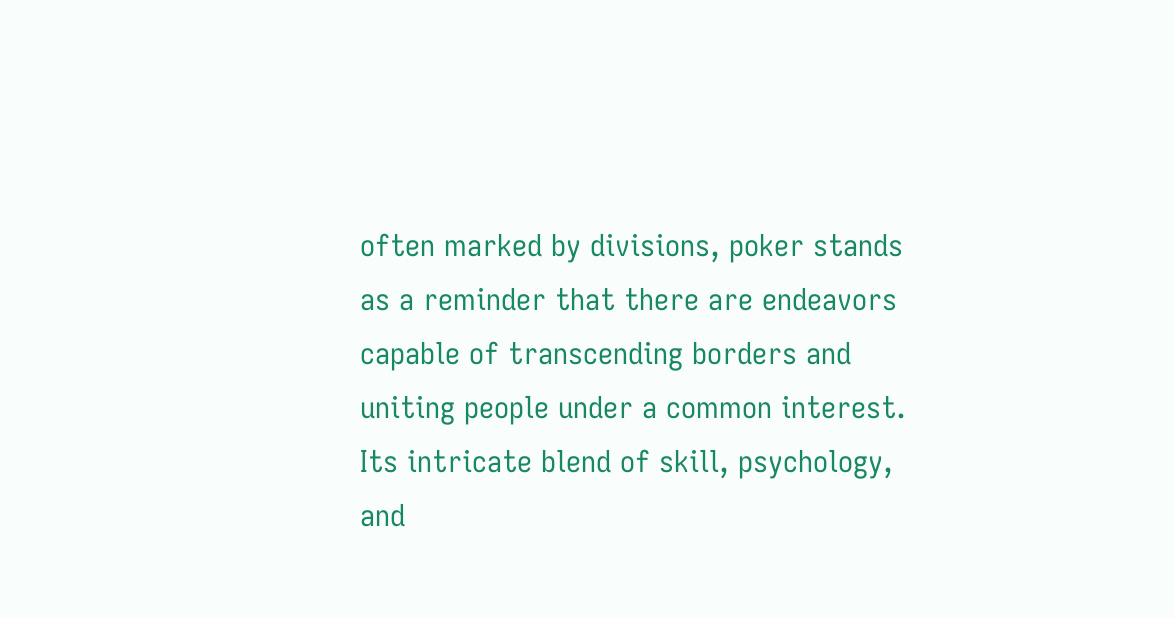often marked by divisions, poker stands as a reminder that there are endeavors capable of transcending borders and uniting people under a common interest. Its intricate blend of skill, psychology, and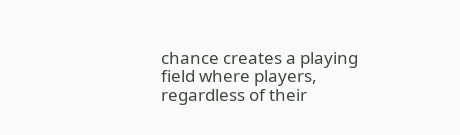chance creates a playing field where players, regardless of their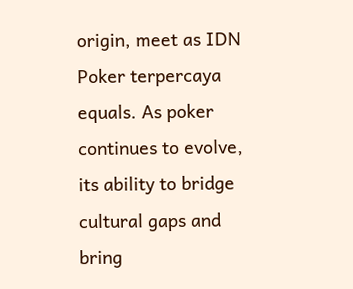origin, meet as IDN Poker terpercaya equals. As poker continues to evolve, its ability to bridge cultural gaps and bring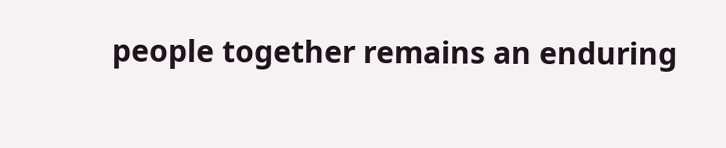people together remains an enduring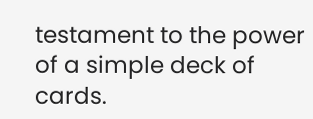testament to the power of a simple deck of cards.